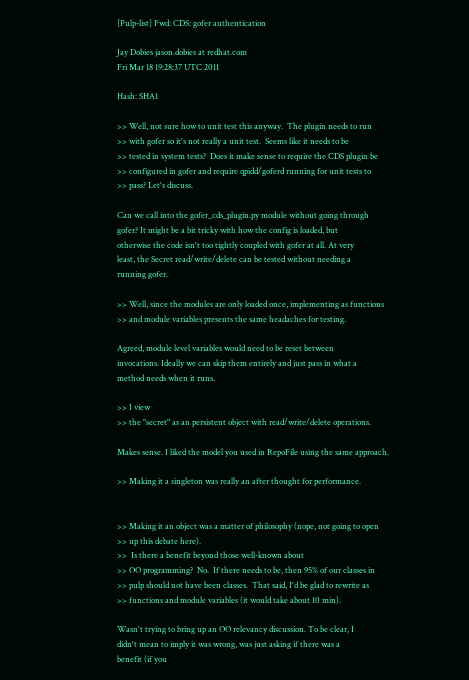[Pulp-list] Fwd: CDS: gofer authentication

Jay Dobies jason.dobies at redhat.com
Fri Mar 18 19:28:37 UTC 2011

Hash: SHA1

>> Well, not sure how to unit test this anyway.  The plugin needs to run
>> with gofer so it's not really a unit test.  Seems like it needs to be
>> tested in system tests?  Does it make sense to require the CDS plugin be
>> configured in gofer and require qpidd/goferd running for unit tests to
>> pass? Let's discuss.

Can we call into the gofer_cds_plugin.py module without going through
gofer? It might be a bit tricky with how the config is loaded, but
otherwise the code isn't too tightly coupled with gofer at all. At very
least, the Secret read/write/delete can be tested without needing a
running gofer.

>> Well, since the modules are only loaded once, implementing as functions
>> and module variables presents the same headaches for testing.

Agreed, module level variables would need to be reset between
invocations. Ideally we can skip them entirely and just pass in what a
method needs when it runs.

>> I view
>> the "secret" as an persistent object with read/write/delete operations.

Makes sense. I liked the model you used in RepoFile using the same approach.

>> Making it a singleton was really an after thought for performance.


>> Making it an object was a matter of philosophy (nope, not going to open
>> up this debate here).
>>  Is there a benefit beyond those well-known about
>> OO programming?  No.  If there needs to be, then 95% of our classes in
>> pulp should not have been classes.  That said, I'd be glad to rewrite as
>> functions and module variables (it would take about 10 min).

Wasn't trying to bring up an OO relevancy discussion. To be clear, I
didn't mean to imply it was wrong, was just asking if there was a
benefit (if you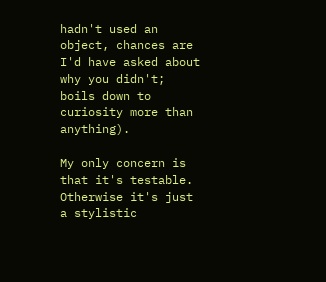hadn't used an object, chances are I'd have asked about
why you didn't; boils down to curiosity more than anything).

My only concern is that it's testable. Otherwise it's just a stylistic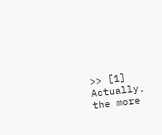>> [1] Actually, the more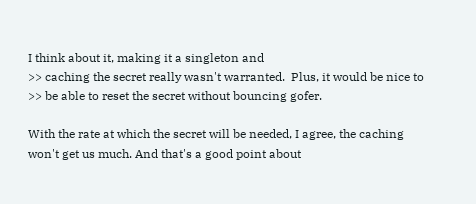I think about it, making it a singleton and
>> caching the secret really wasn't warranted.  Plus, it would be nice to
>> be able to reset the secret without bouncing gofer.

With the rate at which the secret will be needed, I agree, the caching
won't get us much. And that's a good point about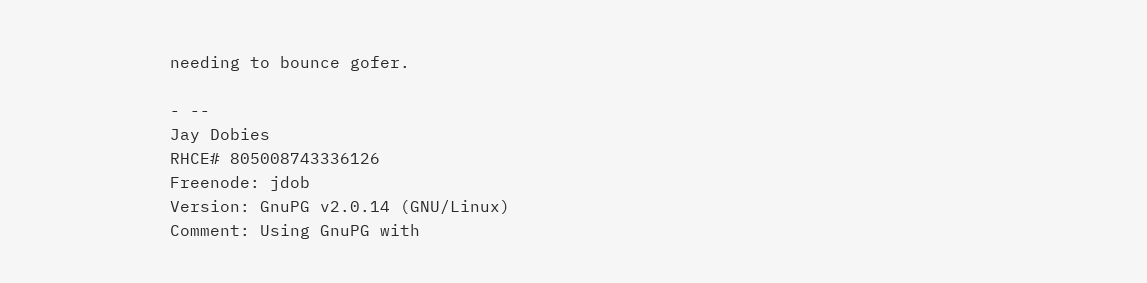needing to bounce gofer.

- --
Jay Dobies
RHCE# 805008743336126
Freenode: jdob
Version: GnuPG v2.0.14 (GNU/Linux)
Comment: Using GnuPG with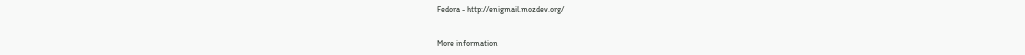Fedora - http://enigmail.mozdev.org/


More information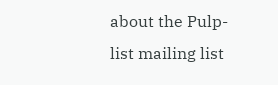about the Pulp-list mailing list